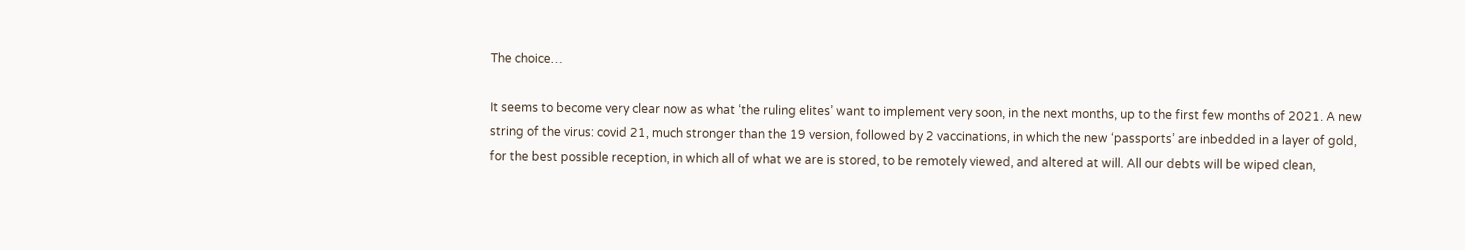The choice…

It seems to become very clear now as what ‘the ruling elites’ want to implement very soon, in the next months, up to the first few months of 2021. A new string of the virus: covid 21, much stronger than the 19 version, followed by 2 vaccinations, in which the new ‘passports’ are inbedded in a layer of gold, for the best possible reception, in which all of what we are is stored, to be remotely viewed, and altered at will. All our debts will be wiped clean,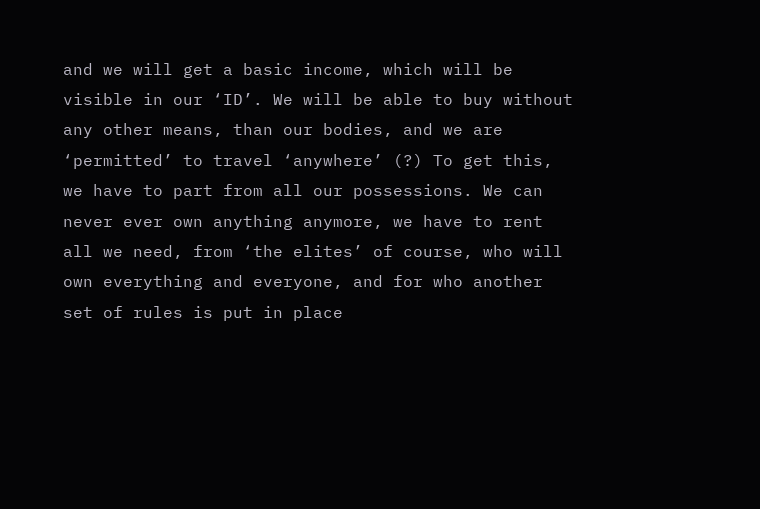and we will get a basic income, which will be visible in our ‘ID’. We will be able to buy without any other means, than our bodies, and we are ‘permitted’ to travel ‘anywhere’ (?) To get this, we have to part from all our possessions. We can never ever own anything anymore, we have to rent all we need, from ‘the elites’ of course, who will own everything and everyone, and for who another set of rules is put in place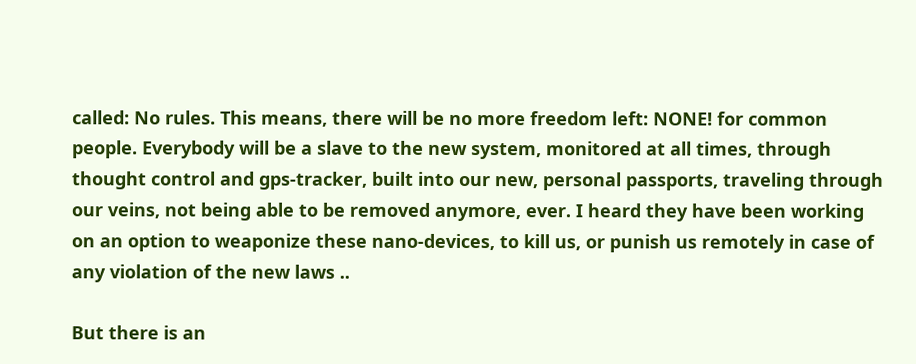called: No rules. This means, there will be no more freedom left: NONE! for common people. Everybody will be a slave to the new system, monitored at all times, through thought control and gps-tracker, built into our new, personal passports, traveling through our veins, not being able to be removed anymore, ever. I heard they have been working on an option to weaponize these nano-devices, to kill us, or punish us remotely in case of any violation of the new laws ..

But there is an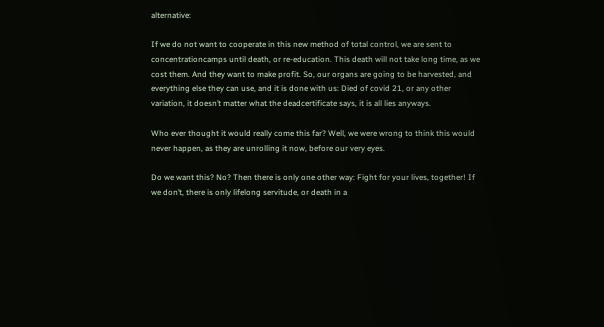alternative:

If we do not want to cooperate in this new method of total control, we are sent to concentrationcamps until death, or re-education. This death will not take long time, as we cost them. And they want to make profit. So, our organs are going to be harvested, and everything else they can use, and it is done with us: Died of covid 21, or any other variation, it doesn’t matter what the deadcertificate says, it is all lies anyways.

Who ever thought it would really come this far? Well, we were wrong to think this would never happen, as they are unrolling it now, before our very eyes.

Do we want this? No? Then there is only one other way: Fight for your lives, together! If we don’t, there is only lifelong servitude, or death in a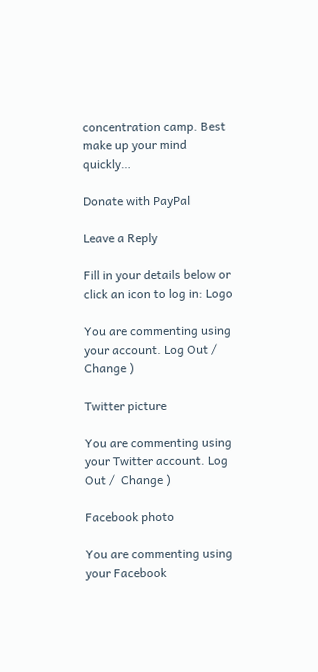concentration camp. Best make up your mind quickly…

Donate with PayPal

Leave a Reply

Fill in your details below or click an icon to log in: Logo

You are commenting using your account. Log Out /  Change )

Twitter picture

You are commenting using your Twitter account. Log Out /  Change )

Facebook photo

You are commenting using your Facebook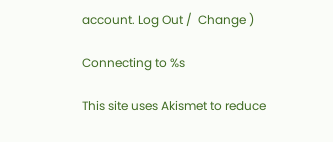account. Log Out /  Change )

Connecting to %s

This site uses Akismet to reduce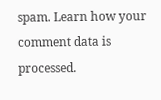spam. Learn how your comment data is processed.